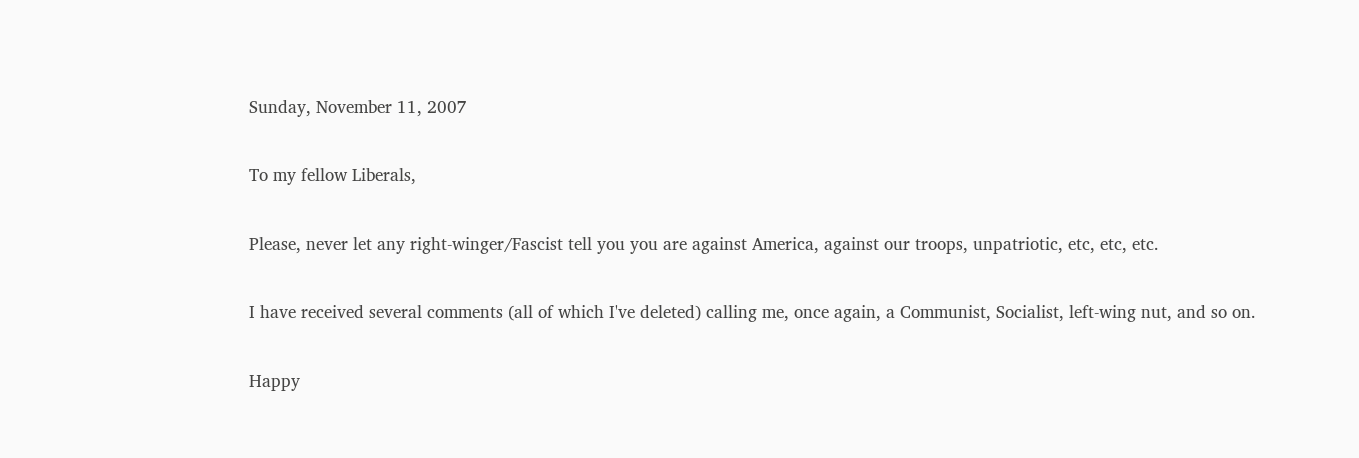Sunday, November 11, 2007

To my fellow Liberals,

Please, never let any right-winger/Fascist tell you you are against America, against our troops, unpatriotic, etc, etc, etc.

I have received several comments (all of which I've deleted) calling me, once again, a Communist, Socialist, left-wing nut, and so on.

Happy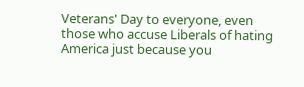Veterans' Day to everyone, even those who accuse Liberals of hating America just because you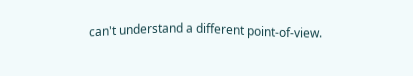can't understand a different point-of-view.